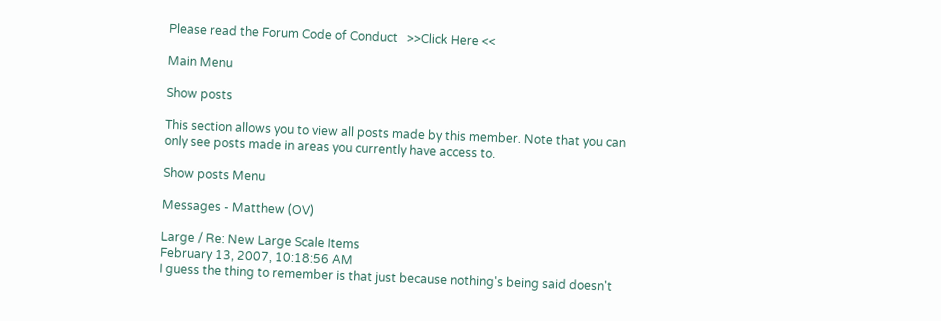Please read the Forum Code of Conduct   >>Click Here <<

Main Menu

Show posts

This section allows you to view all posts made by this member. Note that you can only see posts made in areas you currently have access to.

Show posts Menu

Messages - Matthew (OV)

Large / Re: New Large Scale Items
February 13, 2007, 10:18:56 AM
I guess the thing to remember is that just because nothing's being said doesn't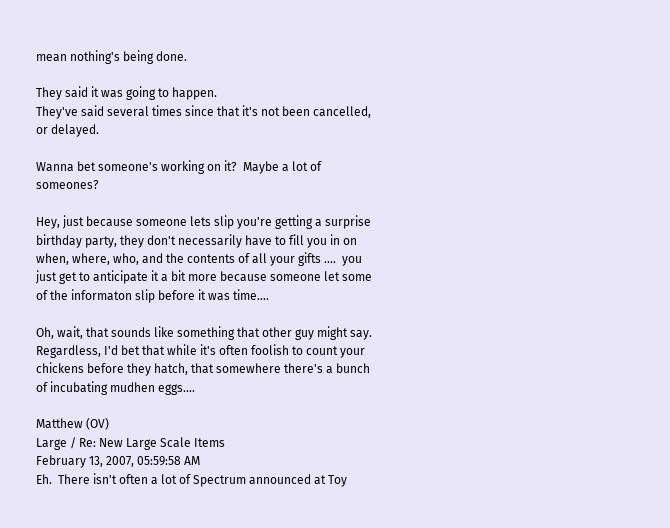mean nothing's being done.

They said it was going to happen.
They've said several times since that it's not been cancelled, or delayed.

Wanna bet someone's working on it?  Maybe a lot of someones?

Hey, just because someone lets slip you're getting a surprise birthday party, they don't necessarily have to fill you in on when, where, who, and the contents of all your gifts ....  you just get to anticipate it a bit more because someone let some of the informaton slip before it was time....

Oh, wait, that sounds like something that other guy might say.  Regardless, I'd bet that while it's often foolish to count your chickens before they hatch, that somewhere there's a bunch of incubating mudhen eggs....

Matthew (OV)
Large / Re: New Large Scale Items
February 13, 2007, 05:59:58 AM
Eh.  There isn't often a lot of Spectrum announced at Toy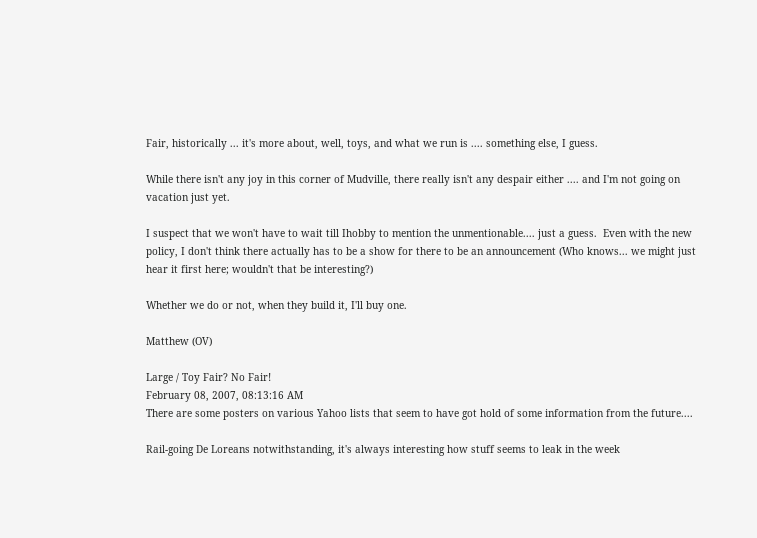Fair, historically ... it's more about, well, toys, and what we run is .... something else, I guess.

While there isn't any joy in this corner of Mudville, there really isn't any despair either .... and I'm not going on vacation just yet.

I suspect that we won't have to wait till Ihobby to mention the unmentionable.... just a guess.  Even with the new policy, I don't think there actually has to be a show for there to be an announcement (Who knows... we might just hear it first here; wouldn't that be interesting?)

Whether we do or not, when they build it, I'll buy one.

Matthew (OV)

Large / Toy Fair? No Fair!
February 08, 2007, 08:13:16 AM
There are some posters on various Yahoo lists that seem to have got hold of some information from the future....

Rail-going De Loreans notwithstanding, it's always interesting how stuff seems to leak in the week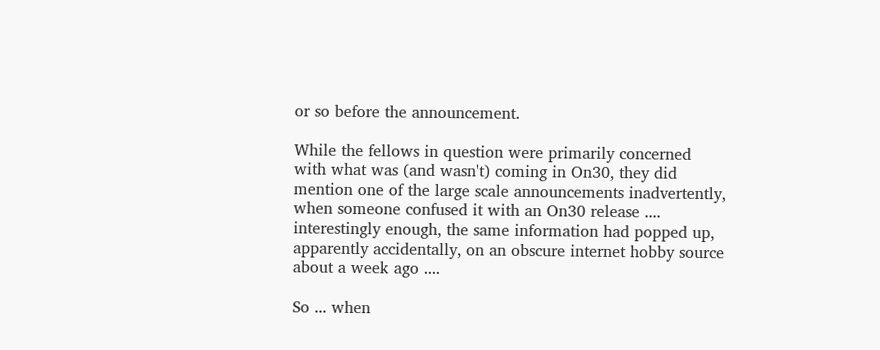or so before the announcement.

While the fellows in question were primarily concerned with what was (and wasn't) coming in On30, they did mention one of the large scale announcements inadvertently, when someone confused it with an On30 release ....  interestingly enough, the same information had popped up, apparently accidentally, on an obscure internet hobby source about a week ago ....

So ... when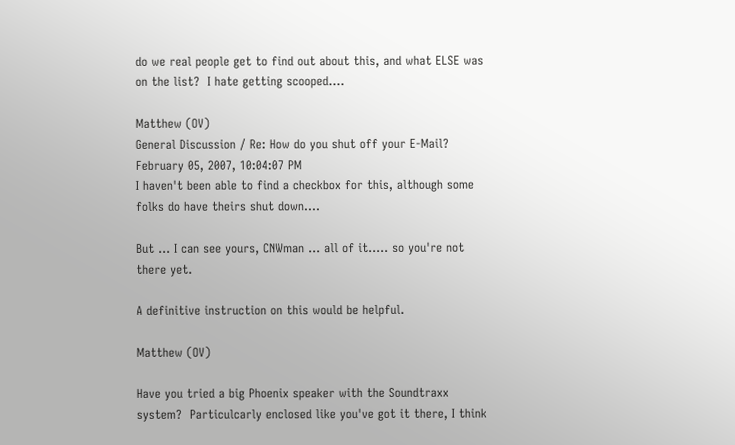do we real people get to find out about this, and what ELSE was on the list?  I hate getting scooped....

Matthew (OV)
General Discussion / Re: How do you shut off your E-Mail?
February 05, 2007, 10:04:07 PM
I haven't been able to find a checkbox for this, although some folks do have theirs shut down....

But ... I can see yours, CNWman ... all of it..... so you're not there yet.

A definitive instruction on this would be helpful.

Matthew (OV)

Have you tried a big Phoenix speaker with the Soundtraxx system?  Particulcarly enclosed like you've got it there, I think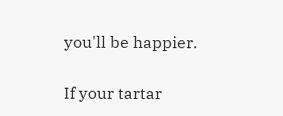you'll be happier.

If your tartar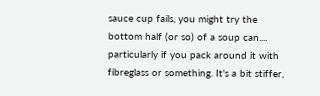sauce cup fails, you might try the bottom half (or so) of a soup can.... particularly if you pack around it with fibreglass or something. It's a bit stiffer,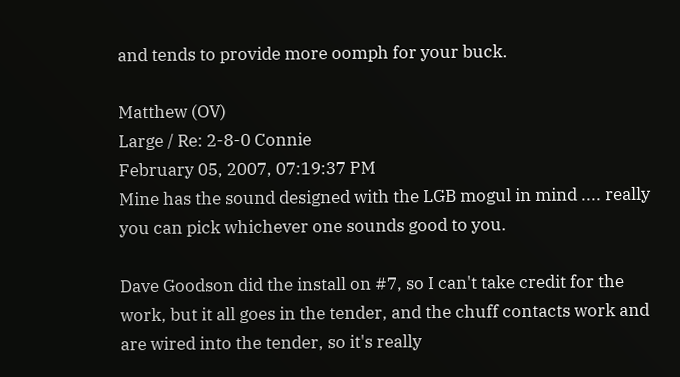and tends to provide more oomph for your buck.

Matthew (OV)
Large / Re: 2-8-0 Connie
February 05, 2007, 07:19:37 PM
Mine has the sound designed with the LGB mogul in mind .... really you can pick whichever one sounds good to you.

Dave Goodson did the install on #7, so I can't take credit for the work, but it all goes in the tender, and the chuff contacts work and are wired into the tender, so it's really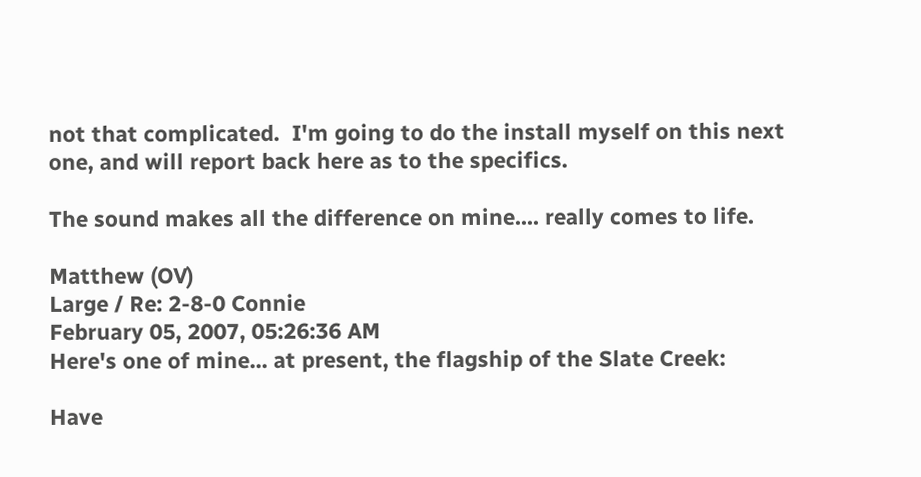not that complicated.  I'm going to do the install myself on this next one, and will report back here as to the specifics.

The sound makes all the difference on mine.... really comes to life.

Matthew (OV)
Large / Re: 2-8-0 Connie
February 05, 2007, 05:26:36 AM
Here's one of mine... at present, the flagship of the Slate Creek:

Have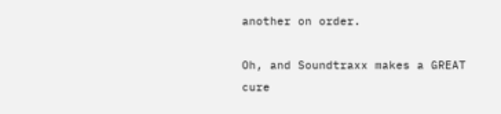another on order.

Oh, and Soundtraxx makes a GREAT cure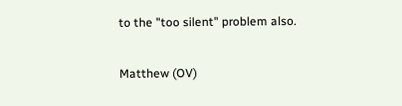to the "too silent" problem also.

Matthew (OV)